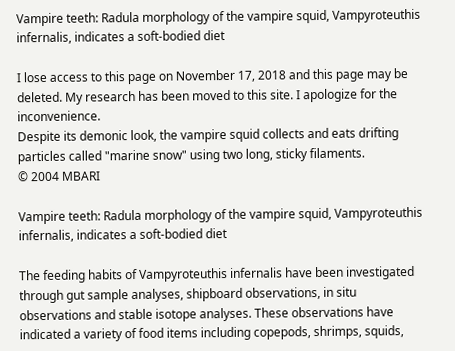Vampire teeth: Radula morphology of the vampire squid, Vampyroteuthis infernalis, indicates a soft-bodied diet

I lose access to this page on November 17, 2018 and this page may be deleted. My research has been moved to this site. I apologize for the inconvenience.
Despite its demonic look, the vampire squid collects and eats drifting particles called "marine snow" using two long, sticky filaments.
© 2004 MBARI

Vampire teeth: Radula morphology of the vampire squid, Vampyroteuthis infernalis, indicates a soft-bodied diet

The feeding habits of Vampyroteuthis infernalis have been investigated through gut sample analyses, shipboard observations, in situ observations and stable isotope analyses. These observations have indicated a variety of food items including copepods, shrimps, squids,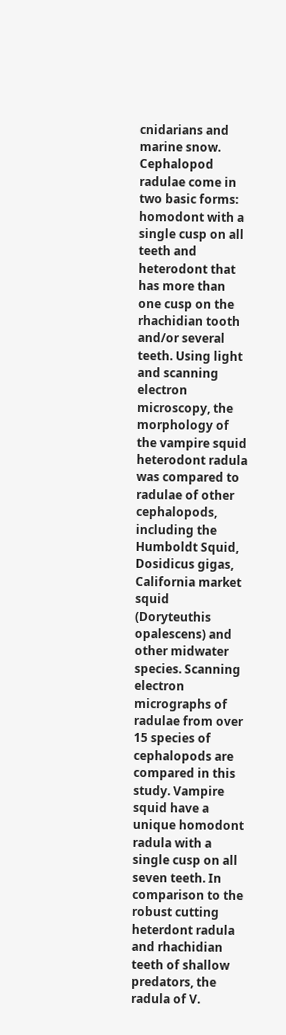cnidarians and marine snow. Cephalopod radulae come in two basic forms: homodont with a single cusp on all teeth and heterodont that has more than one cusp on the rhachidian tooth and/or several teeth. Using light and scanning electron microscopy, the morphology of the vampire squid heterodont radula was compared to radulae of other cephalopods, including the Humboldt Squid, Dosidicus gigas, California market squid (Doryteuthis opalescens) and other midwater species. Scanning electron micrographs of radulae from over 15 species of cephalopods are compared in this study. Vampire squid have a unique homodont radula with a single cusp on all seven teeth. In comparison to the robust cutting heterdont radula and rhachidian teeth of shallow predators, the radula of V.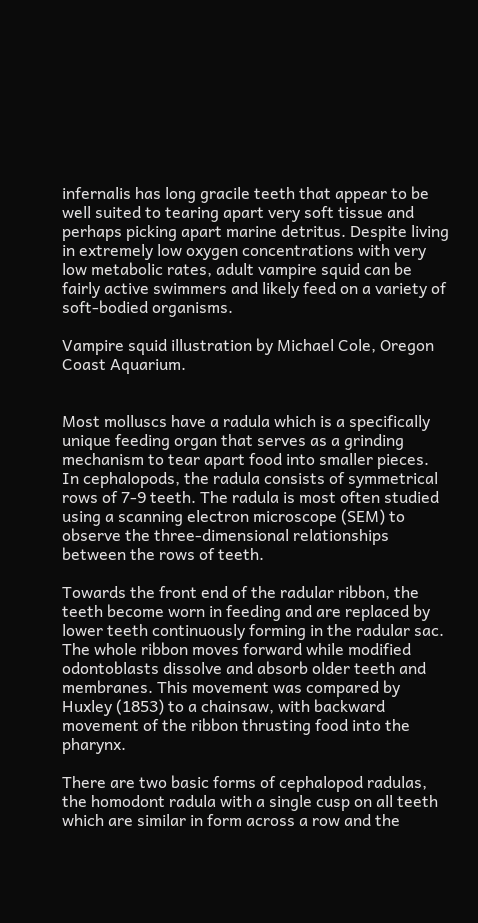infernalis has long gracile teeth that appear to be well suited to tearing apart very soft tissue and perhaps picking apart marine detritus. Despite living in extremely low oxygen concentrations with very low metabolic rates, adult vampire squid can be fairly active swimmers and likely feed on a variety of soft-bodied organisms.

Vampire squid illustration by Michael Cole, Oregon Coast Aquarium.


Most molluscs have a radula which is a specifically unique feeding organ that serves as a grinding mechanism to tear apart food into smaller pieces. In cephalopods, the radula consists of symmetrical rows of 7-9 teeth. The radula is most often studied using a scanning electron microscope (SEM) to observe the three-dimensional relationships between the rows of teeth.

Towards the front end of the radular ribbon, the teeth become worn in feeding and are replaced by lower teeth continuously forming in the radular sac. The whole ribbon moves forward while modified odontoblasts dissolve and absorb older teeth and membranes. This movement was compared by Huxley (1853) to a chainsaw, with backward movement of the ribbon thrusting food into the pharynx.

There are two basic forms of cephalopod radulas, the homodont radula with a single cusp on all teeth which are similar in form across a row and the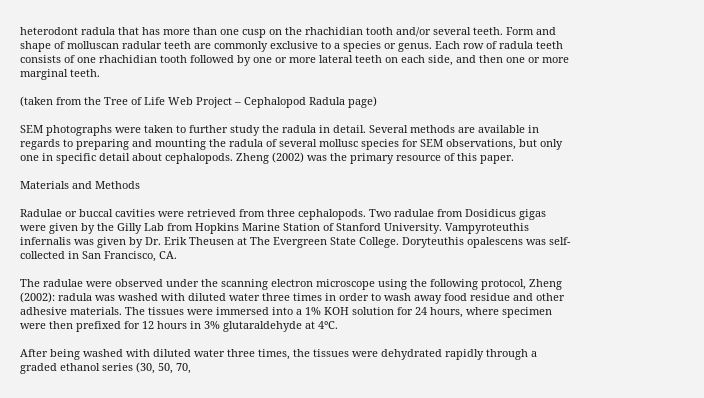heterodont radula that has more than one cusp on the rhachidian tooth and/or several teeth. Form and shape of molluscan radular teeth are commonly exclusive to a species or genus. Each row of radula teeth consists of one rhachidian tooth followed by one or more lateral teeth on each side, and then one or more marginal teeth.

(taken from the Tree of Life Web Project – Cephalopod Radula page)

SEM photographs were taken to further study the radula in detail. Several methods are available in regards to preparing and mounting the radula of several mollusc species for SEM observations, but only one in specific detail about cephalopods. Zheng (2002) was the primary resource of this paper.

Materials and Methods

Radulae or buccal cavities were retrieved from three cephalopods. Two radulae from Dosidicus gigas were given by the Gilly Lab from Hopkins Marine Station of Stanford University. Vampyroteuthis infernalis was given by Dr. Erik Theusen at The Evergreen State College. Doryteuthis opalescens was self-collected in San Francisco, CA.

The radulae were observed under the scanning electron microscope using the following protocol, Zheng (2002): radula was washed with diluted water three times in order to wash away food residue and other adhesive materials. The tissues were immersed into a 1% KOH solution for 24 hours, where specimen were then prefixed for 12 hours in 3% glutaraldehyde at 4°C.

After being washed with diluted water three times, the tissues were dehydrated rapidly through a graded ethanol series (30, 50, 70,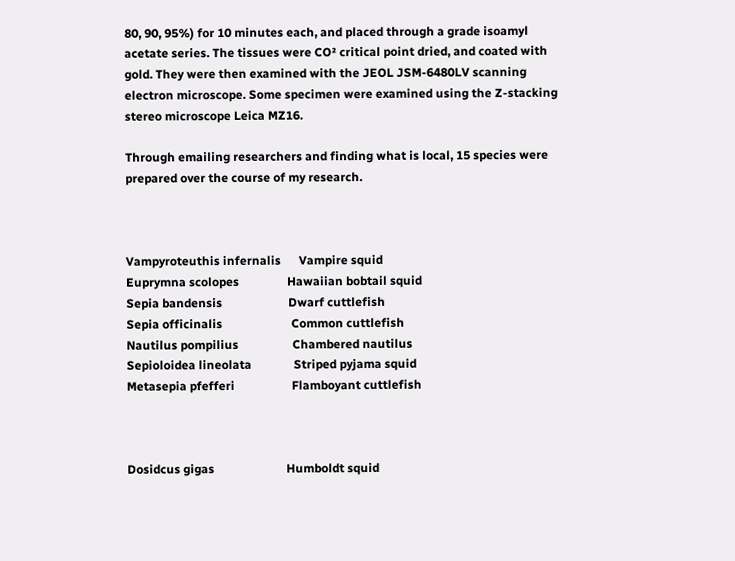80, 90, 95%) for 10 minutes each, and placed through a grade isoamyl acetate series. The tissues were CO² critical point dried, and coated with gold. They were then examined with the JEOL JSM-6480LV scanning electron microscope. Some specimen were examined using the Z-stacking stereo microscope Leica MZ16.

Through emailing researchers and finding what is local, 15 species were prepared over the course of my research.



Vampyroteuthis infernalis      Vampire squid
Euprymna scolopes                Hawaiian bobtail squid
Sepia bandensis                      Dwarf cuttlefish
Sepia officinalis                       Common cuttlefish
Nautilus pompilius                  Chambered nautilus
Sepioloidea lineolata              Striped pyjama squid
Metasepia pfefferi                   Flamboyant cuttlefish



Dosidcus gigas                        Humboldt squid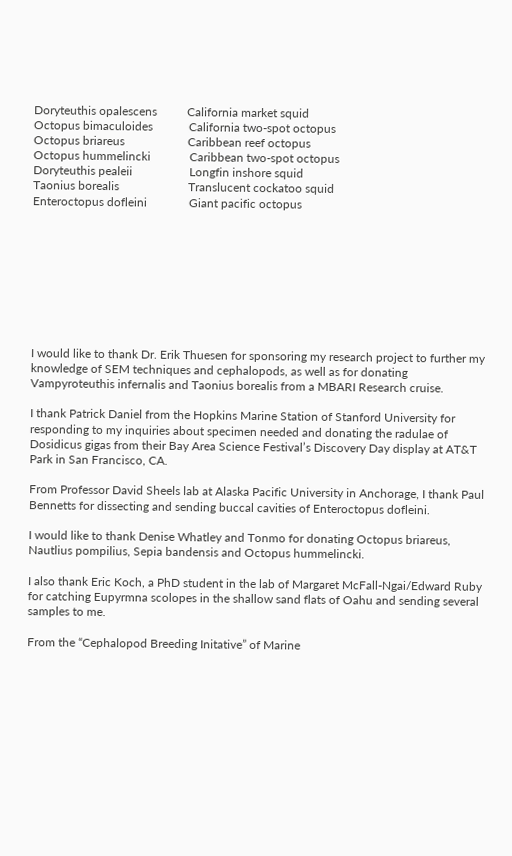Doryteuthis opalescens          California market squid
Octopus bimaculoides            California two-spot octopus
Octopus briareus                     Caribbean reef octopus
Octopus hummelincki             Caribbean two-spot octopus
Doryteuthis pealeii                   Longfin inshore squid
Taonius borealis                       Translucent cockatoo squid
Enteroctopus dofleini              Giant pacific octopus









I would like to thank Dr. Erik Thuesen for sponsoring my research project to further my knowledge of SEM techniques and cephalopods, as well as for donating Vampyroteuthis infernalis and Taonius borealis from a MBARI Research cruise.

I thank Patrick Daniel from the Hopkins Marine Station of Stanford University for responding to my inquiries about specimen needed and donating the radulae of Dosidicus gigas from their Bay Area Science Festival’s Discovery Day display at AT&T Park in San Francisco, CA.

From Professor David Sheels lab at Alaska Pacific University in Anchorage, I thank Paul Bennetts for dissecting and sending buccal cavities of Enteroctopus dofleini.

I would like to thank Denise Whatley and Tonmo for donating Octopus briareus, Nautlius pompilius, Sepia bandensis and Octopus hummelincki.

I also thank Eric Koch, a PhD student in the lab of Margaret McFall-Ngai/Edward Ruby for catching Eupyrmna scolopes in the shallow sand flats of Oahu and sending several samples to me.

From the “Cephalopod Breeding Initative” of Marine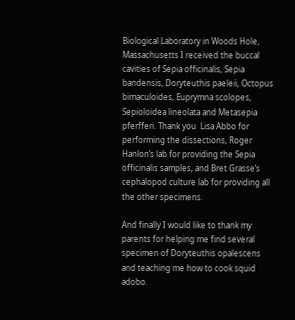Biological Laboratory in Woods Hole, Massachusetts I received the buccal cavities of Sepia officinalis, Sepia bandensis, Doryteuthis paeleii, Octopus bimaculoides, Euprymna scolopes, Sepioloidea lineolata and Metasepia pferfferi. Thank you  Lisa Abbo for performing the dissections, Roger Hanlon’s lab for providing the Sepia officinalis samples, and Bret Grasse’s cephalopod culture lab for providing all the other specimens.

And finally I would like to thank my parents for helping me find several specimen of Doryteuthis opalescens and teaching me how to cook squid adobo.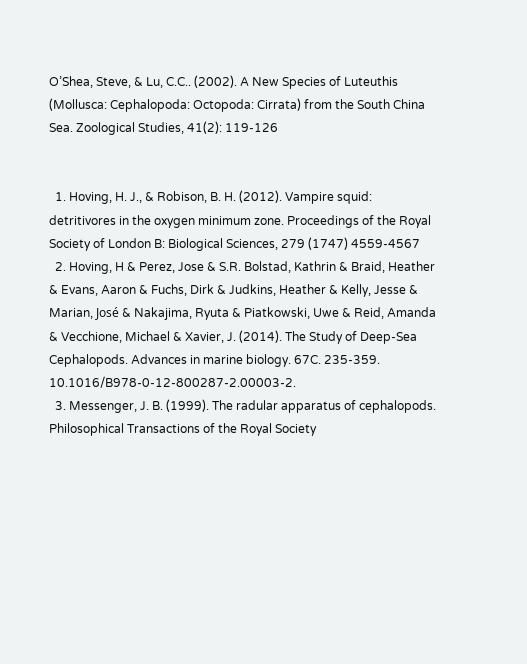O’Shea, Steve, & Lu, C.C.. (2002). A New Species of Luteuthis (Mollusca: Cephalopoda: Octopoda: Cirrata) from the South China Sea. Zoological Studies, 41(2): 119-126


  1. Hoving, H. J., & Robison, B. H. (2012). Vampire squid: detritivores in the oxygen minimum zone. Proceedings of the Royal Society of London B: Biological Sciences, 279 (1747) 4559-4567
  2. Hoving, H & Perez, Jose & S.R. Bolstad, Kathrin & Braid, Heather & Evans, Aaron & Fuchs, Dirk & Judkins, Heather & Kelly, Jesse & Marian, José & Nakajima, Ryuta & Piatkowski, Uwe & Reid, Amanda & Vecchione, Michael & Xavier, J. (2014). The Study of Deep-Sea Cephalopods. Advances in marine biology. 67C. 235-359. 10.1016/B978-0-12-800287-2.00003-2.
  3. Messenger, J. B. (1999). The radular apparatus of cephalopods. Philosophical Transactions of the Royal Society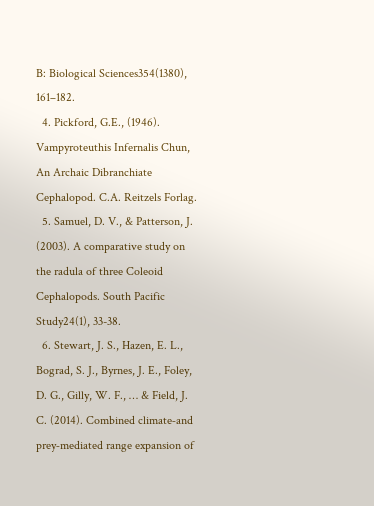B: Biological Sciences354(1380), 161–182.
  4. Pickford, G.E., (1946). Vampyroteuthis Infernalis Chun, An Archaic Dibranchiate Cephalopod. C.A. Reitzels Forlag.
  5. Samuel, D. V., & Patterson, J. (2003). A comparative study on the radula of three Coleoid Cephalopods. South Pacific Study24(1), 33-38.
  6. Stewart, J. S., Hazen, E. L., Bograd, S. J., Byrnes, J. E., Foley, D. G., Gilly, W. F., … & Field, J. C. (2014). Combined climate‐and prey‐mediated range expansion of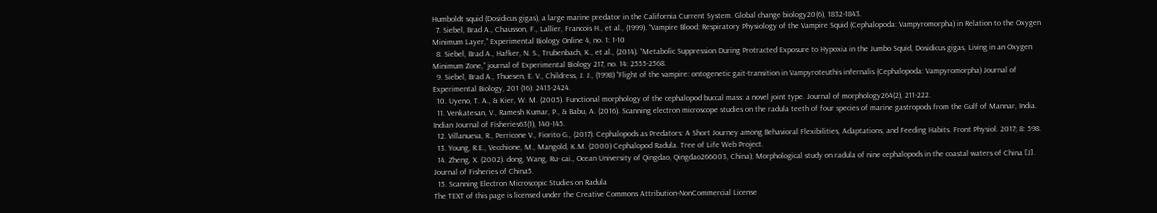Humboldt squid (Dosidicus gigas), a large marine predator in the California Current System. Global change biology20(6), 1832-1843.
  7. Siebel, Brad A., Chausson, F., Lallier, Francois H., et al., (1999). “Vampire Blood: Respiratory Physiology of the Vampire Squid (Cephalopoda: Vampyromorpha) in Relation to the Oxygen Minimum Layer,” Experimental Biology Online 4, no. 1: 1-10
  8. Siebel, Brad A., Hafker, N. S., Trubenbach, K., et al., (2014). “Metabolic Suppression During Protracted Exposure to Hypoxia in the Jumbo Squid, Dosidicus gigas, Living in an Oxygen Minimum Zone,” journal of Experimental Biology 217, no. 14: 2555-2568.
  9. Siebel, Brad A., Thuesen, E. V., Childress, J. J., (1998) “Flight of the vampire: ontogenetic gait-transition in Vampyroteuthis infernalis (Cephalopoda: Vampyromorpha) Journal of Experimental Biology, 201 (16): 2413-2424.
  10. Uyeno, T. A., & Kier, W. M. (2005). Functional morphology of the cephalopod buccal mass: a novel joint type. Journal of morphology264(2), 211-222.
  11. Venkatesan, V., Ramesh Kumar, P., & Babu, A. (2016). Scanning electron microscope studies on the radula teeth of four species of marine gastropods from the Gulf of Mannar, India. Indian Journal of Fisheries63(1), 140-145.
  12. Villanueva, R., Perricone V., Fiorito G., (2017). Cephalopods as Predators: A Short Journey among Behavioral Flexibilities, Adaptations, and Feeding Habits. Front Physiol. 2017; 8: 598.
  13. Young, R.E., Vecchione, M., Mangold, K.M. (2000) Cephalopod Radula. Tree of Life Web Project.
  14. Zheng, X. (2002). dong, Wang, Ru- cai., Ocean University of Qingdao, Qingdao266003, China); Morphological study on radula of nine cephalopods in the coastal waters of China [J]. Journal of Fisheries of China5.
  15. Scanning Electron Microscopic Studies on Radula
The TEXT of this page is licensed under the Creative Commons Attribution-NonCommercial License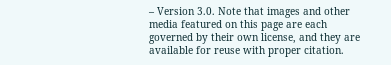– Version 3.0. Note that images and other media featured on this page are each governed by their own license, and they are available for reuse with proper citation.